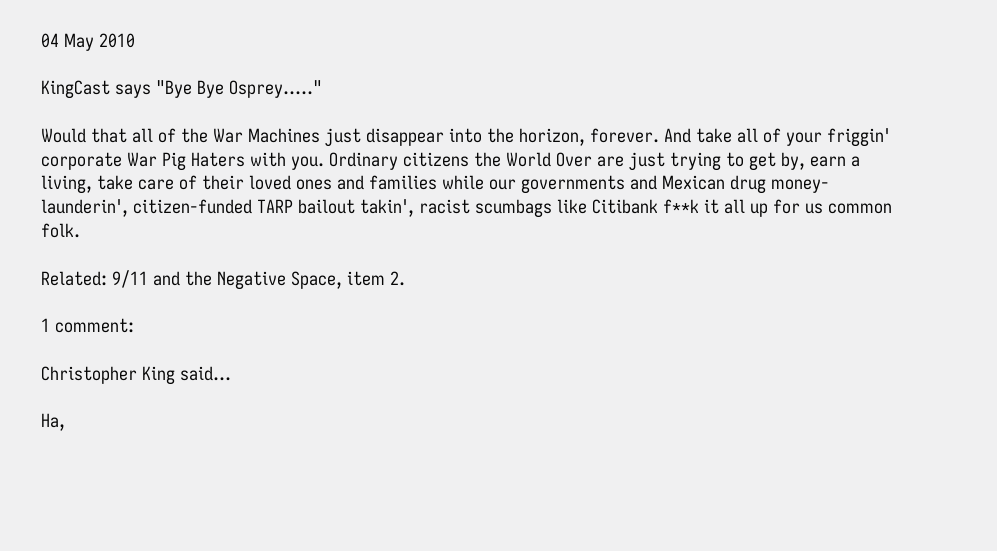04 May 2010

KingCast says "Bye Bye Osprey....."

Would that all of the War Machines just disappear into the horizon, forever. And take all of your friggin' corporate War Pig Haters with you. Ordinary citizens the World Over are just trying to get by, earn a living, take care of their loved ones and families while our governments and Mexican drug money-launderin', citizen-funded TARP bailout takin', racist scumbags like Citibank f**k it all up for us common folk.

Related: 9/11 and the Negative Space, item 2.

1 comment:

Christopher King said...

Ha,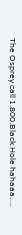The Osprey call 1.800.Black.Hole hahaaa.....